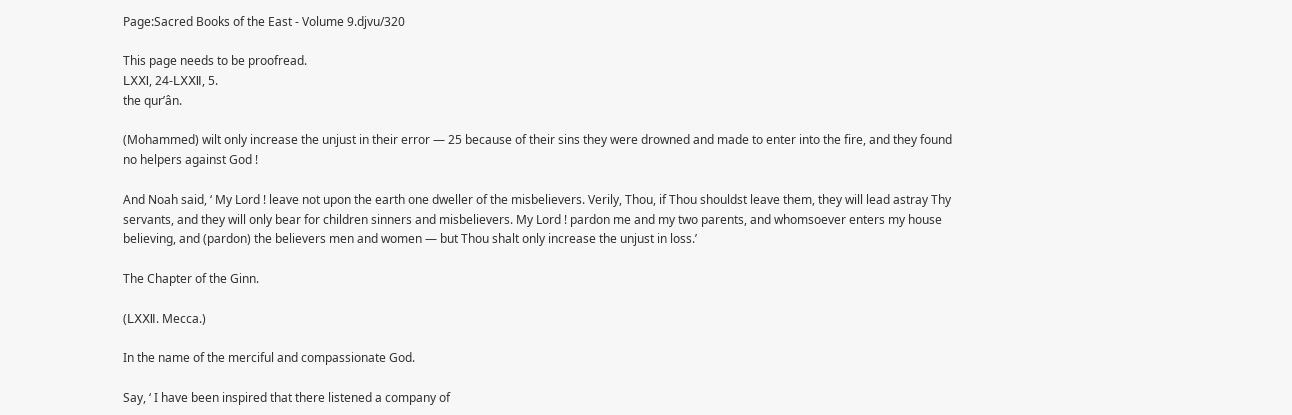Page:Sacred Books of the East - Volume 9.djvu/320

This page needs to be proofread.
ⅬⅩⅪ, 24-ⅬⅩⅫ, 5.
the qurʼân.

(Mohammed) wilt only increase the unjust in their error — 25 because of their sins they were drowned and made to enter into the fire, and they found no helpers against God !

And Noah said, ‘ My Lord ! leave not upon the earth one dweller of the misbelievers. Verily, Thou, if Thou shouldst leave them, they will lead astray Thy servants, and they will only bear for children sinners and misbelievers. My Lord ! pardon me and my two parents, and whomsoever enters my house believing, and (pardon) the believers men and women — but Thou shalt only increase the unjust in loss.’

The Chapter of the Ginn.

(ⅬⅩⅫ. Mecca.)

In the name of the merciful and compassionate God.

Say, ‘ I have been inspired that there listened a company of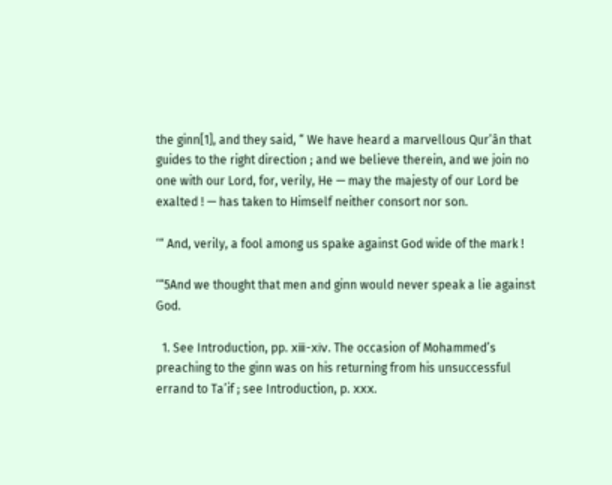the ginn[1], and they said, “ We have heard a marvellous Qurʼân that guides to the right direction ; and we believe therein, and we join no one with our Lord, for, verily, He — may the majesty of our Lord be exalted ! — has taken to Himself neither consort nor son.

‘“ And, verily, a fool among us spake against God wide of the mark !

‘“5And we thought that men and ginn would never speak a lie against God.

  1. See Introduction, pp. ⅹⅲ-ⅹⅳ. The occasion of Mohammed’s preaching to the ginn was on his returning from his unsuccessful errand to Taʼif ; see Introduction, p. ⅹⅹⅹ.